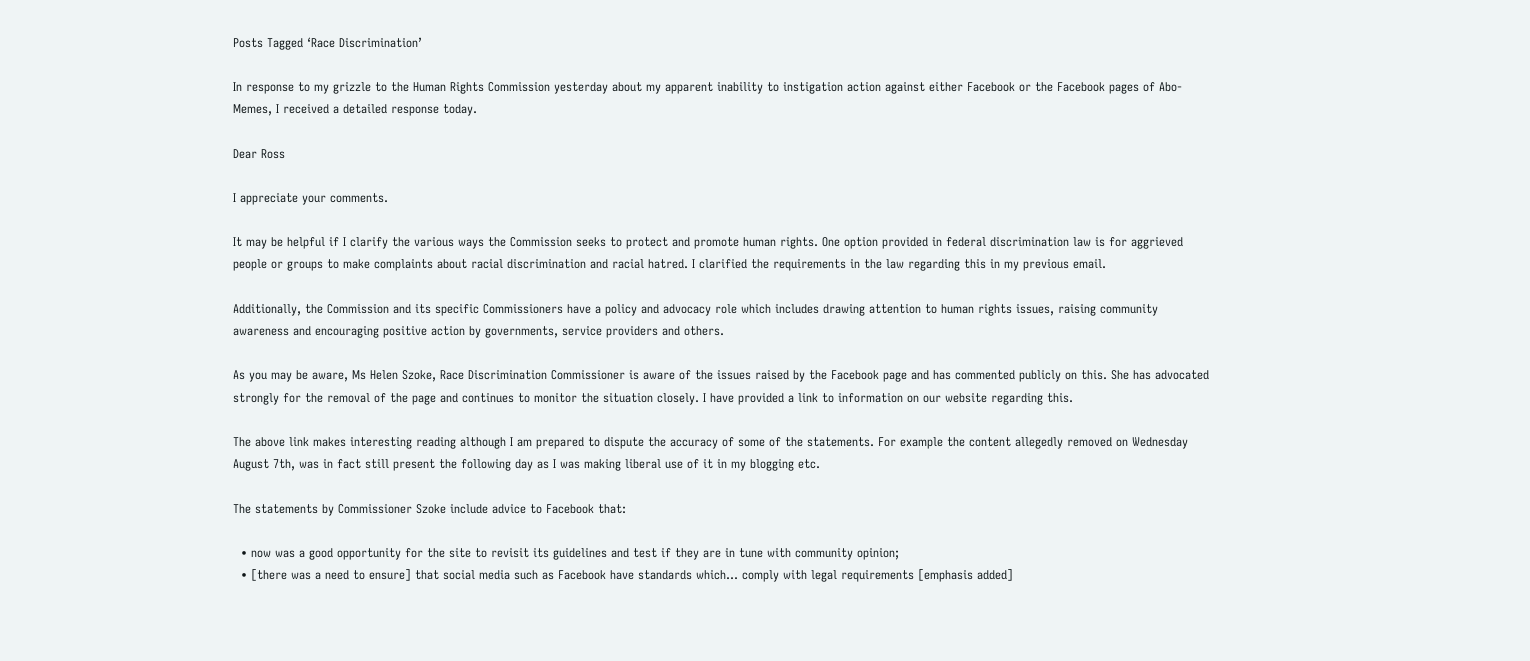Posts Tagged ‘Race Discrimination’

In response to my grizzle to the Human Rights Commission yesterday about my apparent inability to instigation action against either Facebook or the Facebook pages of Abo-Memes, I received a detailed response today.

Dear Ross

I appreciate your comments.

It may be helpful if I clarify the various ways the Commission seeks to protect and promote human rights. One option provided in federal discrimination law is for aggrieved people or groups to make complaints about racial discrimination and racial hatred. I clarified the requirements in the law regarding this in my previous email.

Additionally, the Commission and its specific Commissioners have a policy and advocacy role which includes drawing attention to human rights issues, raising community awareness and encouraging positive action by governments, service providers and others.

As you may be aware, Ms Helen Szoke, Race Discrimination Commissioner is aware of the issues raised by the Facebook page and has commented publicly on this. She has advocated strongly for the removal of the page and continues to monitor the situation closely. I have provided a link to information on our website regarding this.

The above link makes interesting reading although I am prepared to dispute the accuracy of some of the statements. For example the content allegedly removed on Wednesday August 7th, was in fact still present the following day as I was making liberal use of it in my blogging etc.

The statements by Commissioner Szoke include advice to Facebook that:

  • now was a good opportunity for the site to revisit its guidelines and test if they are in tune with community opinion;
  • [there was a need to ensure] that social media such as Facebook have standards which… comply with legal requirements [emphasis added]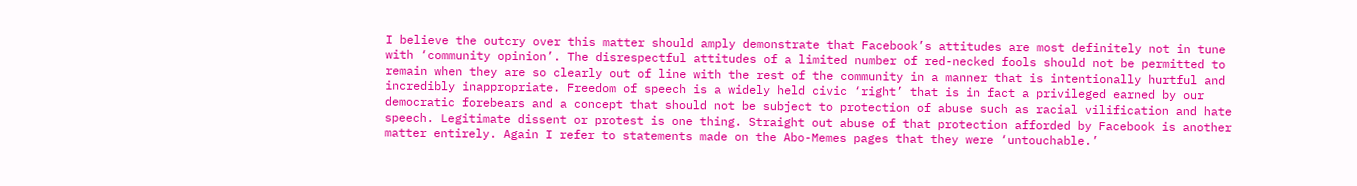I believe the outcry over this matter should amply demonstrate that Facebook’s attitudes are most definitely not in tune with ‘community opinion’. The disrespectful attitudes of a limited number of red-necked fools should not be permitted to remain when they are so clearly out of line with the rest of the community in a manner that is intentionally hurtful and incredibly inappropriate. Freedom of speech is a widely held civic ‘right’ that is in fact a privileged earned by our democratic forebears and a concept that should not be subject to protection of abuse such as racial vilification and hate speech. Legitimate dissent or protest is one thing. Straight out abuse of that protection afforded by Facebook is another matter entirely. Again I refer to statements made on the Abo-Memes pages that they were ‘untouchable.’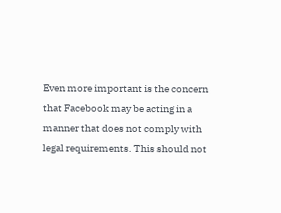Even more important is the concern that Facebook may be acting in a manner that does not comply with legal requirements. This should not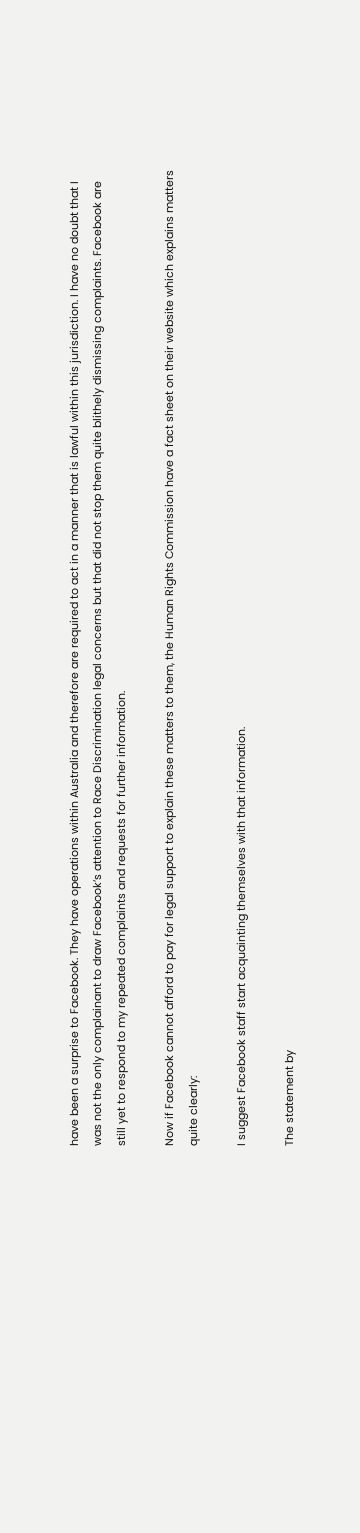have been a surprise to Facebook. They have operations within Australia and therefore are required to act in a manner that is lawful within this jurisdiction. I have no doubt that I was not the only complainant to draw Facebook’s attention to Race Discrimination legal concerns but that did not stop them quite blithely dismissing complaints. Facebook are still yet to respond to my repeated complaints and requests for further information.

Now if Facebook cannot afford to pay for legal support to explain these matters to them, the Human Rights Commission have a fact sheet on their website which explains matters quite clearly:

I suggest Facebook staff start acquainting themselves with that information.

The statement by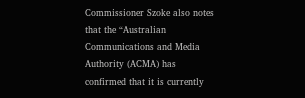Commissioner Szoke also notes that the “Australian Communications and Media Authority (ACMA) has confirmed that it is currently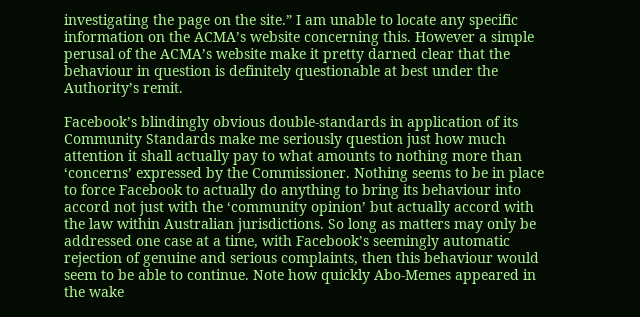investigating the page on the site.” I am unable to locate any specific information on the ACMA’s website concerning this. However a simple perusal of the ACMA’s website make it pretty darned clear that the behaviour in question is definitely questionable at best under the Authority’s remit.

Facebook’s blindingly obvious double-standards in application of its Community Standards make me seriously question just how much attention it shall actually pay to what amounts to nothing more than ‘concerns’ expressed by the Commissioner. Nothing seems to be in place to force Facebook to actually do anything to bring its behaviour into accord not just with the ‘community opinion’ but actually accord with the law within Australian jurisdictions. So long as matters may only be addressed one case at a time, with Facebook’s seemingly automatic rejection of genuine and serious complaints, then this behaviour would seem to be able to continue. Note how quickly Abo-Memes appeared in the wake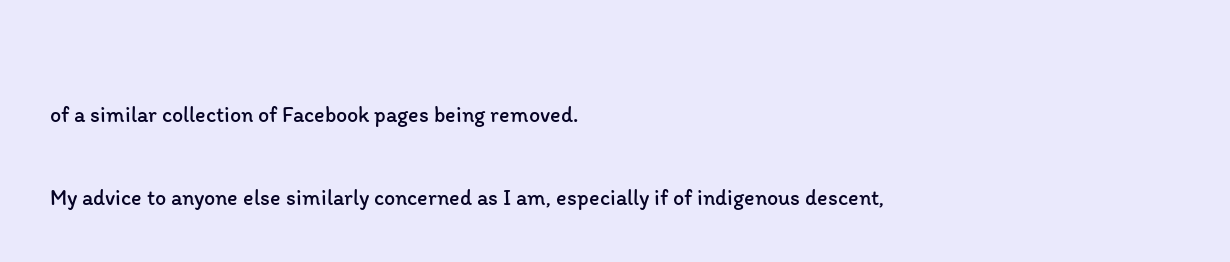of a similar collection of Facebook pages being removed.

My advice to anyone else similarly concerned as I am, especially if of indigenous descent,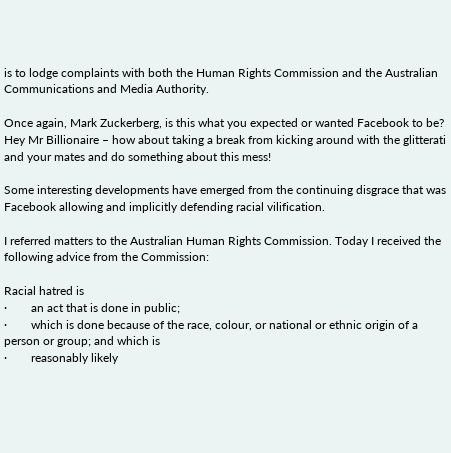is to lodge complaints with both the Human Rights Commission and the Australian Communications and Media Authority.

Once again, Mark Zuckerberg, is this what you expected or wanted Facebook to be? Hey Mr Billionaire – how about taking a break from kicking around with the glitterati and your mates and do something about this mess!

Some interesting developments have emerged from the continuing disgrace that was Facebook allowing and implicitly defending racial vilification.

I referred matters to the Australian Human Rights Commission. Today I received the following advice from the Commission:

Racial hatred is
·        an act that is done in public;
·        which is done because of the race, colour, or national or ethnic origin of a person or group; and which is
·        reasonably likely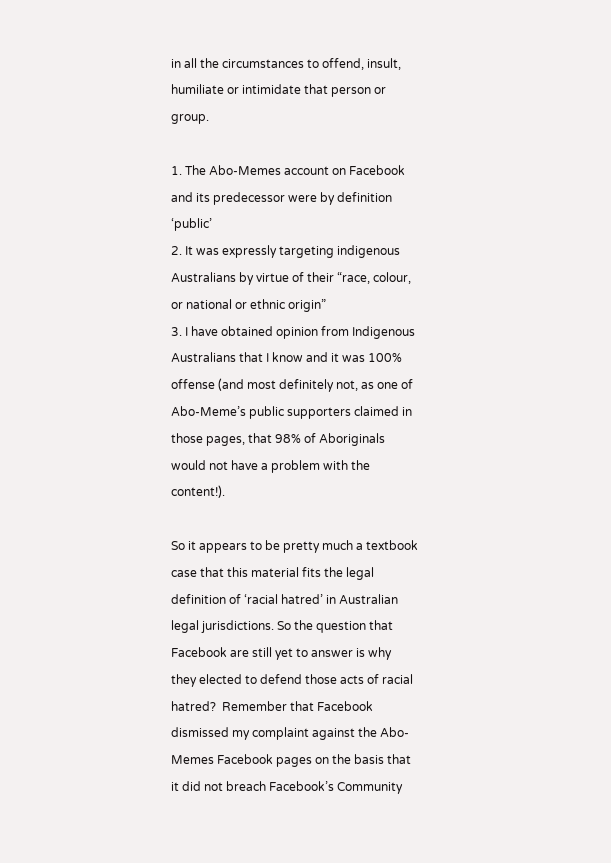in all the circumstances to offend, insult, humiliate or intimidate that person or group.

1. The Abo-Memes account on Facebook and its predecessor were by definition ‘public’
2. It was expressly targeting indigenous Australians by virtue of their “race, colour, or national or ethnic origin”
3. I have obtained opinion from Indigenous Australians that I know and it was 100% offense (and most definitely not, as one of Abo-Meme’s public supporters claimed in those pages, that 98% of Aboriginals would not have a problem with the content!).

So it appears to be pretty much a textbook case that this material fits the legal definition of ‘racial hatred’ in Australian legal jurisdictions. So the question that Facebook are still yet to answer is why they elected to defend those acts of racial hatred?  Remember that Facebook dismissed my complaint against the Abo-Memes Facebook pages on the basis that it did not breach Facebook’s Community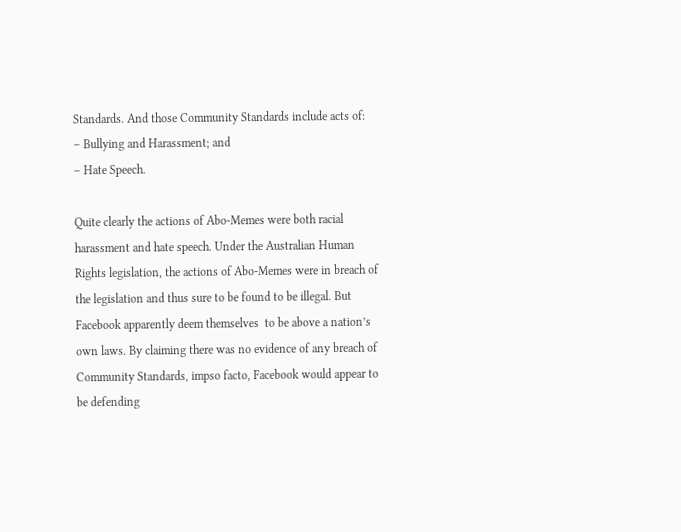Standards. And those Community Standards include acts of:
– Bullying and Harassment; and
– Hate Speech.

Quite clearly the actions of Abo-Memes were both racial harassment and hate speech. Under the Australian Human Rights legislation, the actions of Abo-Memes were in breach of the legislation and thus sure to be found to be illegal. But Facebook apparently deem themselves  to be above a nation’s own laws. By claiming there was no evidence of any breach of Community Standards, impso facto, Facebook would appear to be defending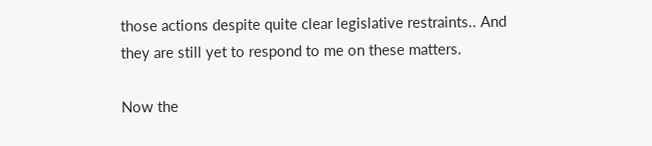those actions despite quite clear legislative restraints.. And they are still yet to respond to me on these matters.

Now the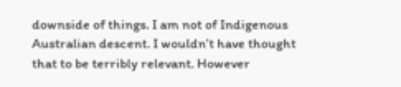downside of things. I am not of Indigenous Australian descent. I wouldn’t have thought that to be terribly relevant. However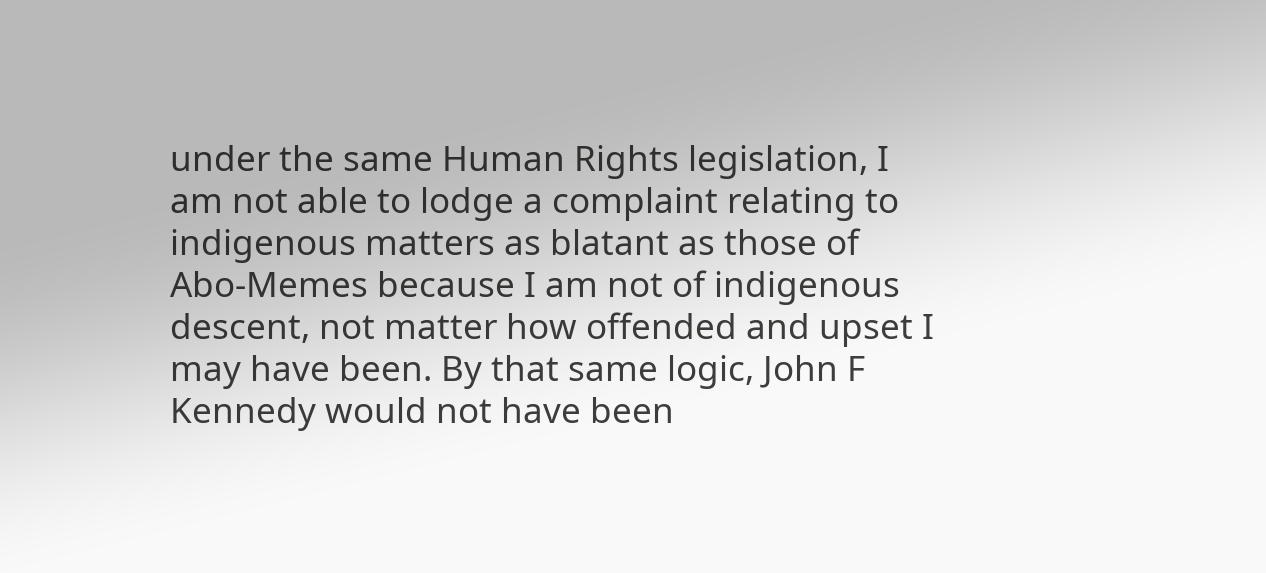under the same Human Rights legislation, I am not able to lodge a complaint relating to indigenous matters as blatant as those of Abo-Memes because I am not of indigenous descent, not matter how offended and upset I may have been. By that same logic, John F Kennedy would not have been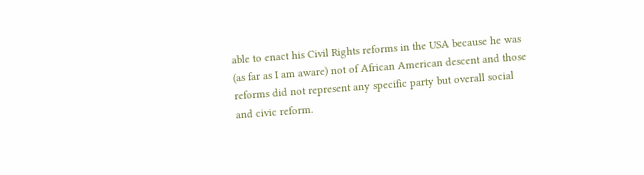able to enact his Civil Rights reforms in the USA because he was (as far as I am aware) not of African American descent and those reforms did not represent any specific party but overall social and civic reform.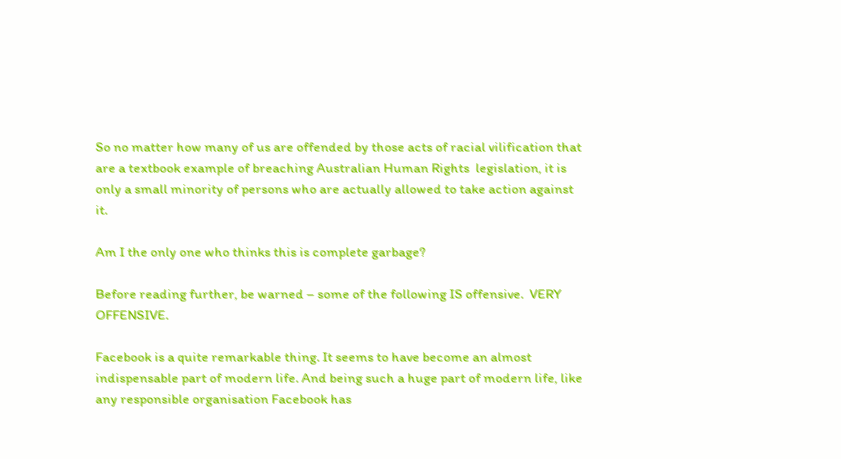So no matter how many of us are offended by those acts of racial vilification that are a textbook example of breaching Australian Human Rights  legislation, it is only a small minority of persons who are actually allowed to take action against it.

Am I the only one who thinks this is complete garbage?

Before reading further, be warned – some of the following IS offensive.  VERY OFFENSIVE.

Facebook is a quite remarkable thing. It seems to have become an almost indispensable part of modern life. And being such a huge part of modern life, like any responsible organisation Facebook has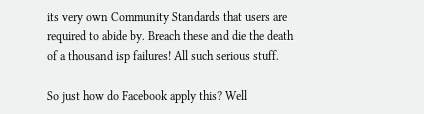its very own Community Standards that users are required to abide by. Breach these and die the death of a thousand isp failures! All such serious stuff.

So just how do Facebook apply this? Well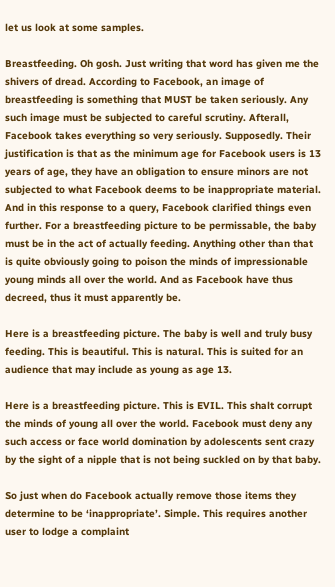let us look at some samples.

Breastfeeding. Oh gosh. Just writing that word has given me the shivers of dread. According to Facebook, an image of breastfeeding is something that MUST be taken seriously. Any such image must be subjected to careful scrutiny. Afterall, Facebook takes everything so very seriously. Supposedly. Their justification is that as the minimum age for Facebook users is 13 years of age, they have an obligation to ensure minors are not subjected to what Facebook deems to be inappropriate material. And in this response to a query, Facebook clarified things even further. For a breastfeeding picture to be permissable, the baby must be in the act of actually feeding. Anything other than that is quite obviously going to poison the minds of impressionable young minds all over the world. And as Facebook have thus decreed, thus it must apparently be.

Here is a breastfeeding picture. The baby is well and truly busy feeding. This is beautiful. This is natural. This is suited for an audience that may include as young as age 13.

Here is a breastfeeding picture. This is EVIL. This shalt corrupt the minds of young all over the world. Facebook must deny any such access or face world domination by adolescents sent crazy by the sight of a nipple that is not being suckled on by that baby.

So just when do Facebook actually remove those items they determine to be ‘inappropriate’. Simple. This requires another user to lodge a complaint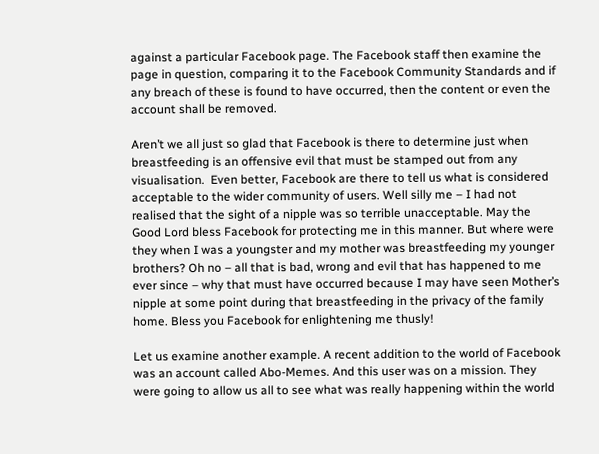against a particular Facebook page. The Facebook staff then examine the page in question, comparing it to the Facebook Community Standards and if any breach of these is found to have occurred, then the content or even the account shall be removed.

Aren’t we all just so glad that Facebook is there to determine just when breastfeeding is an offensive evil that must be stamped out from any visualisation.  Even better, Facebook are there to tell us what is considered acceptable to the wider community of users. Well silly me – I had not realised that the sight of a nipple was so terrible unacceptable. May the Good Lord bless Facebook for protecting me in this manner. But where were they when I was a youngster and my mother was breastfeeding my younger brothers? Oh no – all that is bad, wrong and evil that has happened to me ever since – why that must have occurred because I may have seen Mother’s nipple at some point during that breastfeeding in the privacy of the family home. Bless you Facebook for enlightening me thusly!

Let us examine another example. A recent addition to the world of Facebook was an account called Abo-Memes. And this user was on a mission. They were going to allow us all to see what was really happening within the world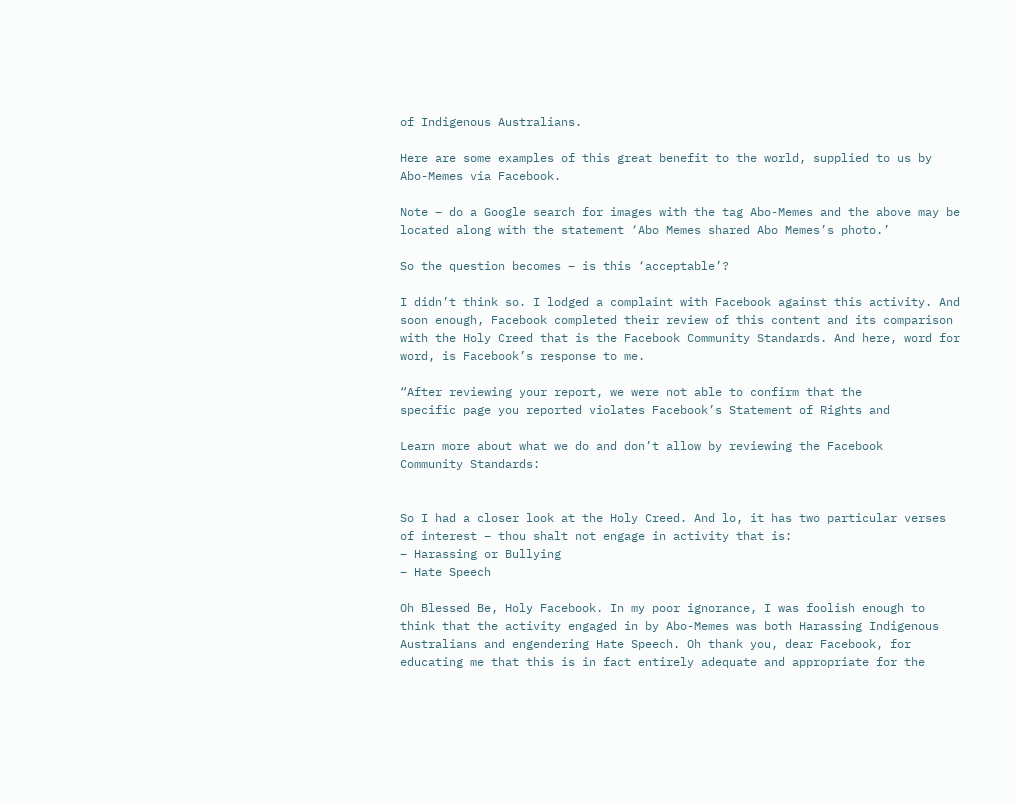of Indigenous Australians.

Here are some examples of this great benefit to the world, supplied to us by Abo-Memes via Facebook.

Note – do a Google search for images with the tag Abo-Memes and the above may be located along with the statement ‘Abo Memes shared Abo Memes’s photo.’

So the question becomes – is this ‘acceptable’?

I didn’t think so. I lodged a complaint with Facebook against this activity. And soon enough, Facebook completed their review of this content and its comparison with the Holy Creed that is the Facebook Community Standards. And here, word for word, is Facebook’s response to me.

“After reviewing your report, we were not able to confirm that the
specific page you reported violates Facebook’s Statement of Rights and

Learn more about what we do and don’t allow by reviewing the Facebook
Community Standards:


So I had a closer look at the Holy Creed. And lo, it has two particular verses of interest – thou shalt not engage in activity that is:
– Harassing or Bullying
– Hate Speech

Oh Blessed Be, Holy Facebook. In my poor ignorance, I was foolish enough to think that the activity engaged in by Abo-Memes was both Harassing Indigenous Australians and engendering Hate Speech. Oh thank you, dear Facebook, for educating me that this is in fact entirely adequate and appropriate for the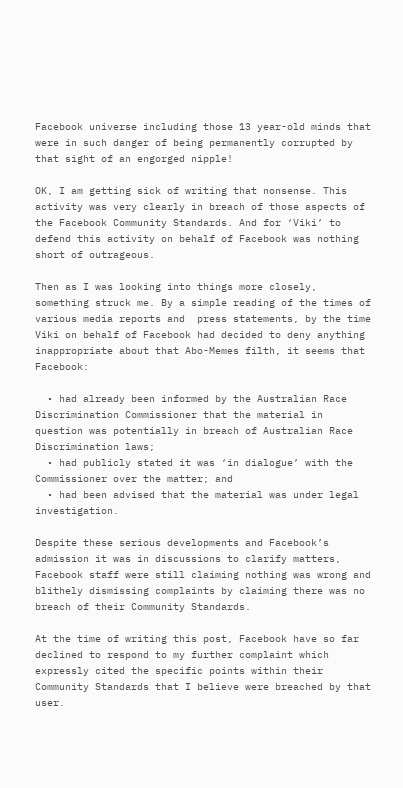Facebook universe including those 13 year-old minds that were in such danger of being permanently corrupted by that sight of an engorged nipple!

OK, I am getting sick of writing that nonsense. This activity was very clearly in breach of those aspects of the Facebook Community Standards. And for ‘Viki’ to defend this activity on behalf of Facebook was nothing short of outrageous.

Then as I was looking into things more closely, something struck me. By a simple reading of the times of various media reports and  press statements, by the time Viki on behalf of Facebook had decided to deny anything inappropriate about that Abo-Memes filth, it seems that Facebook:

  • had already been informed by the Australian Race Discrimination Commissioner that the material in question was potentially in breach of Australian Race Discrimination laws;
  • had publicly stated it was ‘in dialogue’ with the Commissioner over the matter; and
  • had been advised that the material was under legal investigation.

Despite these serious developments and Facebook’s admission it was in discussions to clarify matters, Facebook staff were still claiming nothing was wrong and blithely dismissing complaints by claiming there was no breach of their Community Standards.

At the time of writing this post, Facebook have so far declined to respond to my further complaint which expressly cited the specific points within their Community Standards that I believe were breached by that user.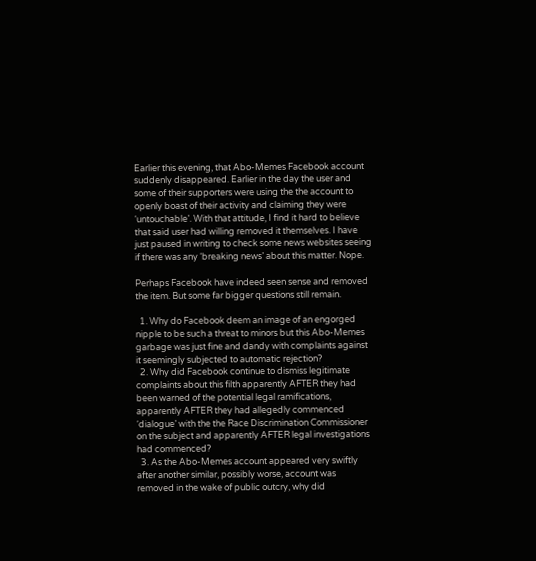Earlier this evening, that Abo-Memes Facebook account suddenly disappeared. Earlier in the day the user and some of their supporters were using the the account to openly boast of their activity and claiming they were ‘untouchable’. With that attitude, I find it hard to believe that said user had willing removed it themselves. I have just paused in writing to check some news websites seeing if there was any ‘breaking news’ about this matter. Nope.

Perhaps Facebook have indeed seen sense and removed the item. But some far bigger questions still remain.

  1. Why do Facebook deem an image of an engorged nipple to be such a threat to minors but this Abo-Memes garbage was just fine and dandy with complaints against it seemingly subjected to automatic rejection?
  2. Why did Facebook continue to dismiss legitimate complaints about this filth apparently AFTER they had been warned of the potential legal ramifications, apparently AFTER they had allegedly commenced ‘dialogue’ with the the Race Discrimination Commissioner on the subject and apparently AFTER legal investigations had commenced?
  3. As the Abo-Memes account appeared very swiftly after another similar, possibly worse, account was removed in the wake of public outcry, why did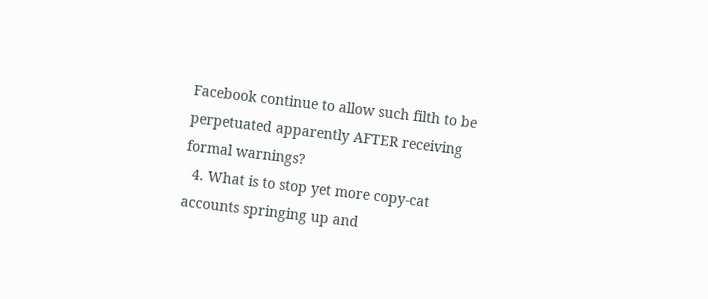Facebook continue to allow such filth to be perpetuated apparently AFTER receiving formal warnings?
  4. What is to stop yet more copy-cat accounts springing up and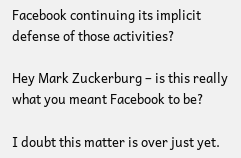Facebook continuing its implicit defense of those activities?

Hey Mark Zuckerburg – is this really what you meant Facebook to be?

I doubt this matter is over just yet.